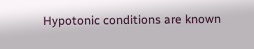Hypotonic conditions are known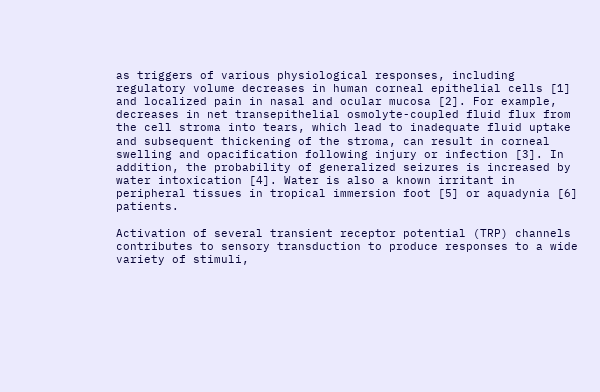as triggers of various physiological responses, including regulatory volume decreases in human corneal epithelial cells [1] and localized pain in nasal and ocular mucosa [2]. For example, decreases in net transepithelial osmolyte-coupled fluid flux from the cell stroma into tears, which lead to inadequate fluid uptake and subsequent thickening of the stroma, can result in corneal swelling and opacification following injury or infection [3]. In addition, the probability of generalized seizures is increased by water intoxication [4]. Water is also a known irritant in peripheral tissues in tropical immersion foot [5] or aquadynia [6] patients.

Activation of several transient receptor potential (TRP) channels contributes to sensory transduction to produce responses to a wide variety of stimuli,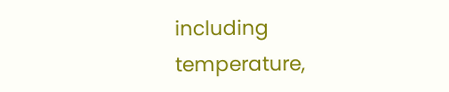including temperature,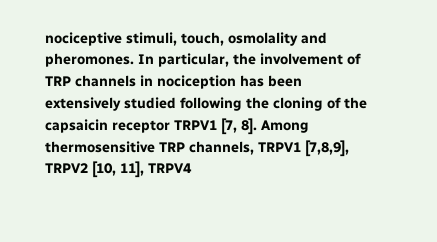nociceptive stimuli, touch, osmolality and pheromones. In particular, the involvement of TRP channels in nociception has been extensively studied following the cloning of the capsaicin receptor TRPV1 [7, 8]. Among thermosensitive TRP channels, TRPV1 [7,8,9], TRPV2 [10, 11], TRPV4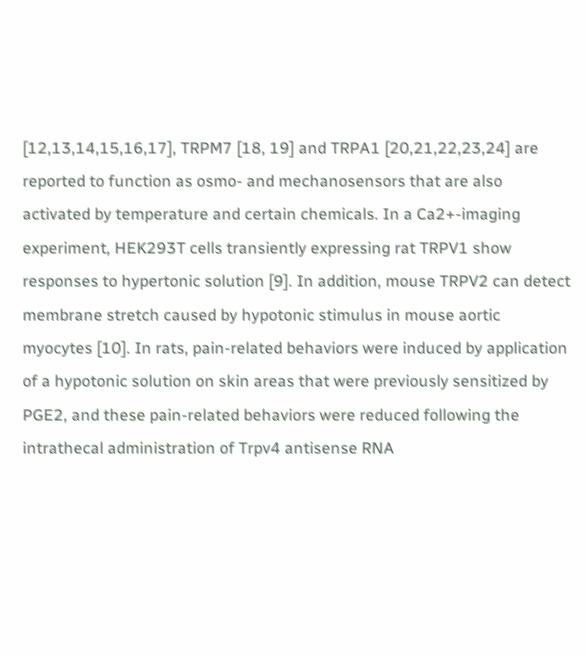[12,13,14,15,16,17], TRPM7 [18, 19] and TRPA1 [20,21,22,23,24] are reported to function as osmo- and mechanosensors that are also activated by temperature and certain chemicals. In a Ca2+-imaging experiment, HEK293T cells transiently expressing rat TRPV1 show responses to hypertonic solution [9]. In addition, mouse TRPV2 can detect membrane stretch caused by hypotonic stimulus in mouse aortic myocytes [10]. In rats, pain-related behaviors were induced by application of a hypotonic solution on skin areas that were previously sensitized by PGE2, and these pain-related behaviors were reduced following the intrathecal administration of Trpv4 antisense RNA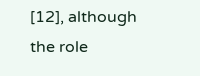[12], although the role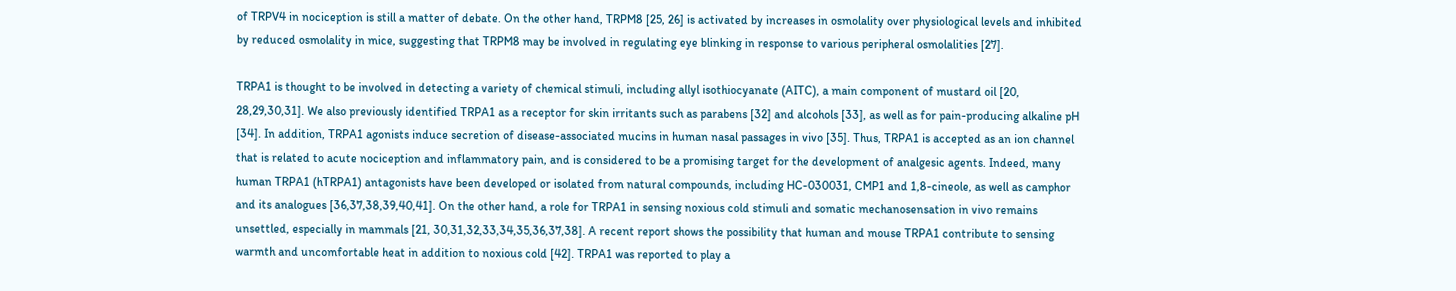of TRPV4 in nociception is still a matter of debate. On the other hand, TRPM8 [25, 26] is activated by increases in osmolality over physiological levels and inhibited by reduced osmolality in mice, suggesting that TRPM8 may be involved in regulating eye blinking in response to various peripheral osmolalities [27].

TRPA1 is thought to be involved in detecting a variety of chemical stimuli, including allyl isothiocyanate (AITC), a main component of mustard oil [20, 28,29,30,31]. We also previously identified TRPA1 as a receptor for skin irritants such as parabens [32] and alcohols [33], as well as for pain-producing alkaline pH [34]. In addition, TRPA1 agonists induce secretion of disease-associated mucins in human nasal passages in vivo [35]. Thus, TRPA1 is accepted as an ion channel that is related to acute nociception and inflammatory pain, and is considered to be a promising target for the development of analgesic agents. Indeed, many human TRPA1 (hTRPA1) antagonists have been developed or isolated from natural compounds, including HC-030031, CMP1 and 1,8-cineole, as well as camphor and its analogues [36,37,38,39,40,41]. On the other hand, a role for TRPA1 in sensing noxious cold stimuli and somatic mechanosensation in vivo remains unsettled, especially in mammals [21, 30,31,32,33,34,35,36,37,38]. A recent report shows the possibility that human and mouse TRPA1 contribute to sensing warmth and uncomfortable heat in addition to noxious cold [42]. TRPA1 was reported to play a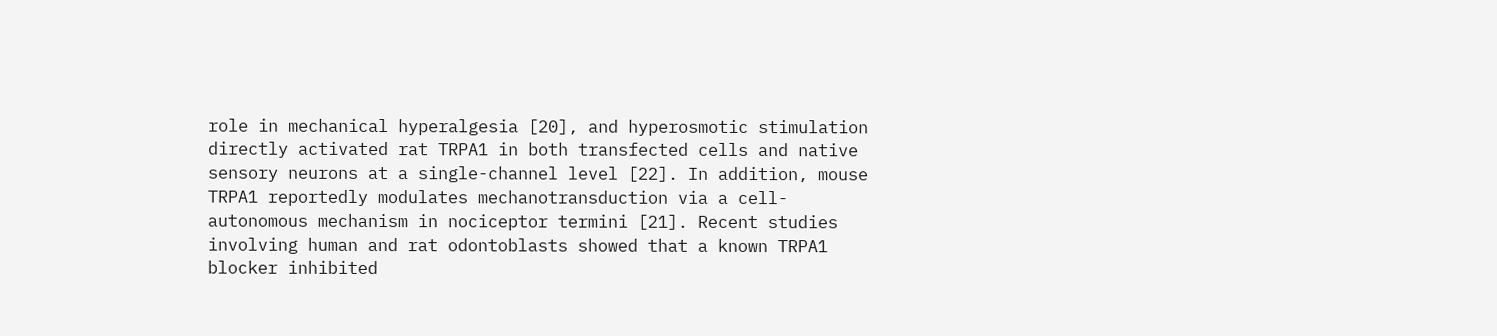role in mechanical hyperalgesia [20], and hyperosmotic stimulation directly activated rat TRPA1 in both transfected cells and native sensory neurons at a single-channel level [22]. In addition, mouse TRPA1 reportedly modulates mechanotransduction via a cell-autonomous mechanism in nociceptor termini [21]. Recent studies involving human and rat odontoblasts showed that a known TRPA1 blocker inhibited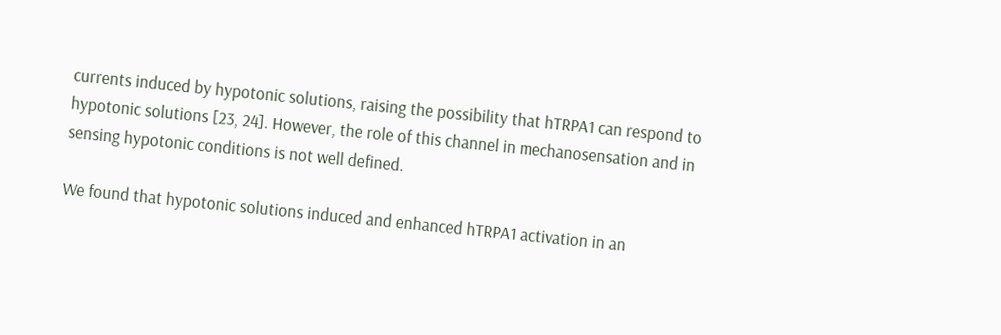currents induced by hypotonic solutions, raising the possibility that hTRPA1 can respond to hypotonic solutions [23, 24]. However, the role of this channel in mechanosensation and in sensing hypotonic conditions is not well defined.

We found that hypotonic solutions induced and enhanced hTRPA1 activation in an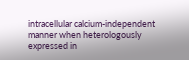intracellular calcium-independent manner when heterologously expressed in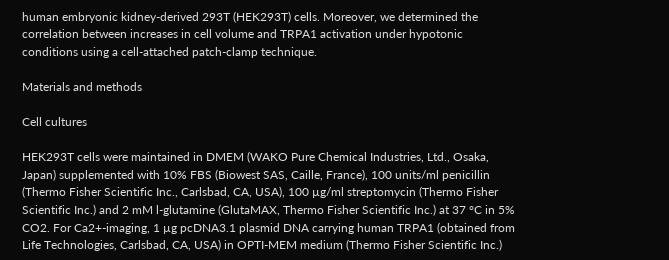human embryonic kidney-derived 293T (HEK293T) cells. Moreover, we determined the correlation between increases in cell volume and TRPA1 activation under hypotonic conditions using a cell-attached patch-clamp technique.

Materials and methods

Cell cultures

HEK293T cells were maintained in DMEM (WAKO Pure Chemical Industries, Ltd., Osaka, Japan) supplemented with 10% FBS (Biowest SAS, Caille, France), 100 units/ml penicillin (Thermo Fisher Scientific Inc., Carlsbad, CA, USA), 100 µg/ml streptomycin (Thermo Fisher Scientific Inc.) and 2 mM l-glutamine (GlutaMAX, Thermo Fisher Scientific Inc.) at 37 °C in 5% CO2. For Ca2+-imaging, 1 µg pcDNA3.1 plasmid DNA carrying human TRPA1 (obtained from Life Technologies, Carlsbad, CA, USA) in OPTI-MEM medium (Thermo Fisher Scientific Inc.)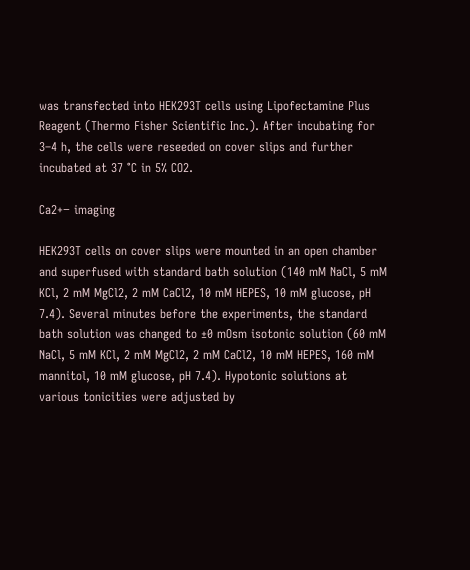was transfected into HEK293T cells using Lipofectamine Plus Reagent (Thermo Fisher Scientific Inc.). After incubating for 3–4 h, the cells were reseeded on cover slips and further incubated at 37 °C in 5% CO2.

Ca2+− imaging

HEK293T cells on cover slips were mounted in an open chamber and superfused with standard bath solution (140 mM NaCl, 5 mM KCl, 2 mM MgCl2, 2 mM CaCl2, 10 mM HEPES, 10 mM glucose, pH 7.4). Several minutes before the experiments, the standard bath solution was changed to ±0 mOsm isotonic solution (60 mM NaCl, 5 mM KCl, 2 mM MgCl2, 2 mM CaCl2, 10 mM HEPES, 160 mM mannitol, 10 mM glucose, pH 7.4). Hypotonic solutions at various tonicities were adjusted by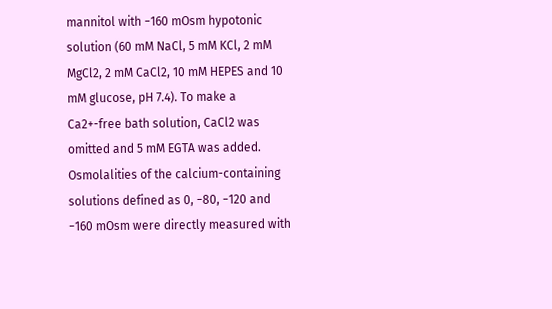mannitol with −160 mOsm hypotonic solution (60 mM NaCl, 5 mM KCl, 2 mM MgCl2, 2 mM CaCl2, 10 mM HEPES and 10 mM glucose, pH 7.4). To make a Ca2+-free bath solution, CaCl2 was omitted and 5 mM EGTA was added. Osmolalities of the calcium-containing solutions defined as 0, −80, −120 and −160 mOsm were directly measured with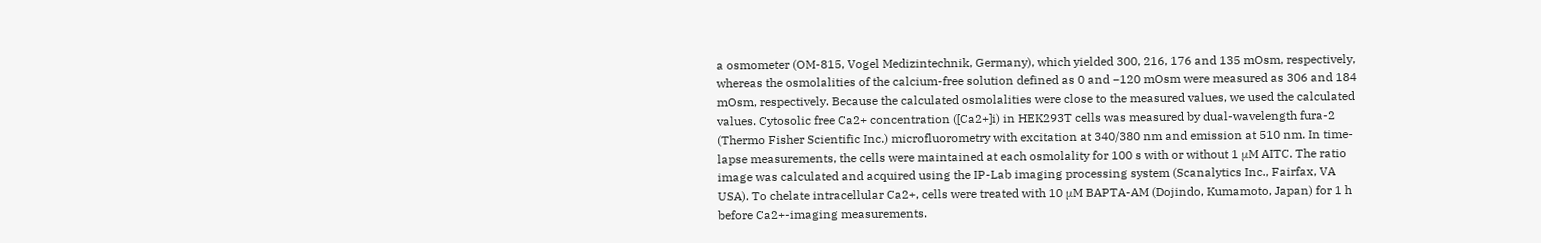a osmometer (OM-815, Vogel Medizintechnik, Germany), which yielded 300, 216, 176 and 135 mOsm, respectively, whereas the osmolalities of the calcium-free solution defined as 0 and −120 mOsm were measured as 306 and 184 mOsm, respectively. Because the calculated osmolalities were close to the measured values, we used the calculated values. Cytosolic free Ca2+ concentration ([Ca2+]i) in HEK293T cells was measured by dual-wavelength fura-2 (Thermo Fisher Scientific Inc.) microfluorometry with excitation at 340/380 nm and emission at 510 nm. In time-lapse measurements, the cells were maintained at each osmolality for 100 s with or without 1 μM AITC. The ratio image was calculated and acquired using the IP-Lab imaging processing system (Scanalytics Inc., Fairfax, VA USA). To chelate intracellular Ca2+, cells were treated with 10 μM BAPTA-AM (Dojindo, Kumamoto, Japan) for 1 h before Ca2+-imaging measurements.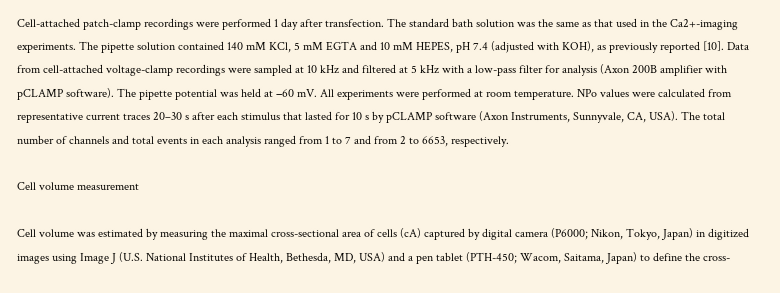Cell-attached patch-clamp recordings were performed 1 day after transfection. The standard bath solution was the same as that used in the Ca2+-imaging experiments. The pipette solution contained 140 mM KCl, 5 mM EGTA and 10 mM HEPES, pH 7.4 (adjusted with KOH), as previously reported [10]. Data from cell-attached voltage-clamp recordings were sampled at 10 kHz and filtered at 5 kHz with a low-pass filter for analysis (Axon 200B amplifier with pCLAMP software). The pipette potential was held at −60 mV. All experiments were performed at room temperature. NPo values were calculated from representative current traces 20–30 s after each stimulus that lasted for 10 s by pCLAMP software (Axon Instruments, Sunnyvale, CA, USA). The total number of channels and total events in each analysis ranged from 1 to 7 and from 2 to 6653, respectively.

Cell volume measurement

Cell volume was estimated by measuring the maximal cross-sectional area of cells (cA) captured by digital camera (P6000; Nikon, Tokyo, Japan) in digitized images using Image J (U.S. National Institutes of Health, Bethesda, MD, USA) and a pen tablet (PTH-450; Wacom, Saitama, Japan) to define the cross-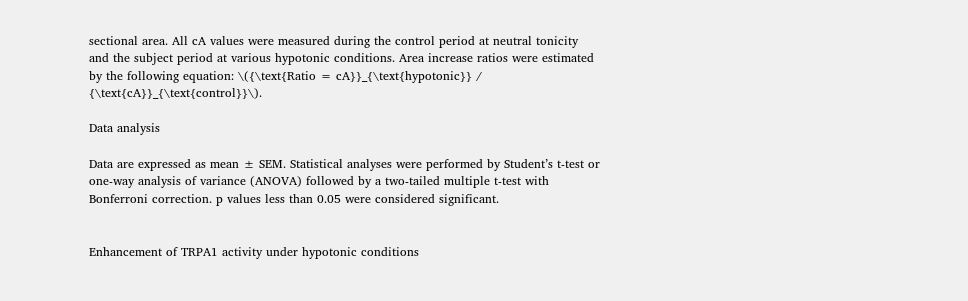sectional area. All cA values were measured during the control period at neutral tonicity and the subject period at various hypotonic conditions. Area increase ratios were estimated by the following equation: \({\text{Ratio = cA}}_{\text{hypotonic}} / {\text{cA}}_{\text{control}}\).

Data analysis

Data are expressed as mean ± SEM. Statistical analyses were performed by Student’s t-test or one-way analysis of variance (ANOVA) followed by a two-tailed multiple t-test with Bonferroni correction. p values less than 0.05 were considered significant.


Enhancement of TRPA1 activity under hypotonic conditions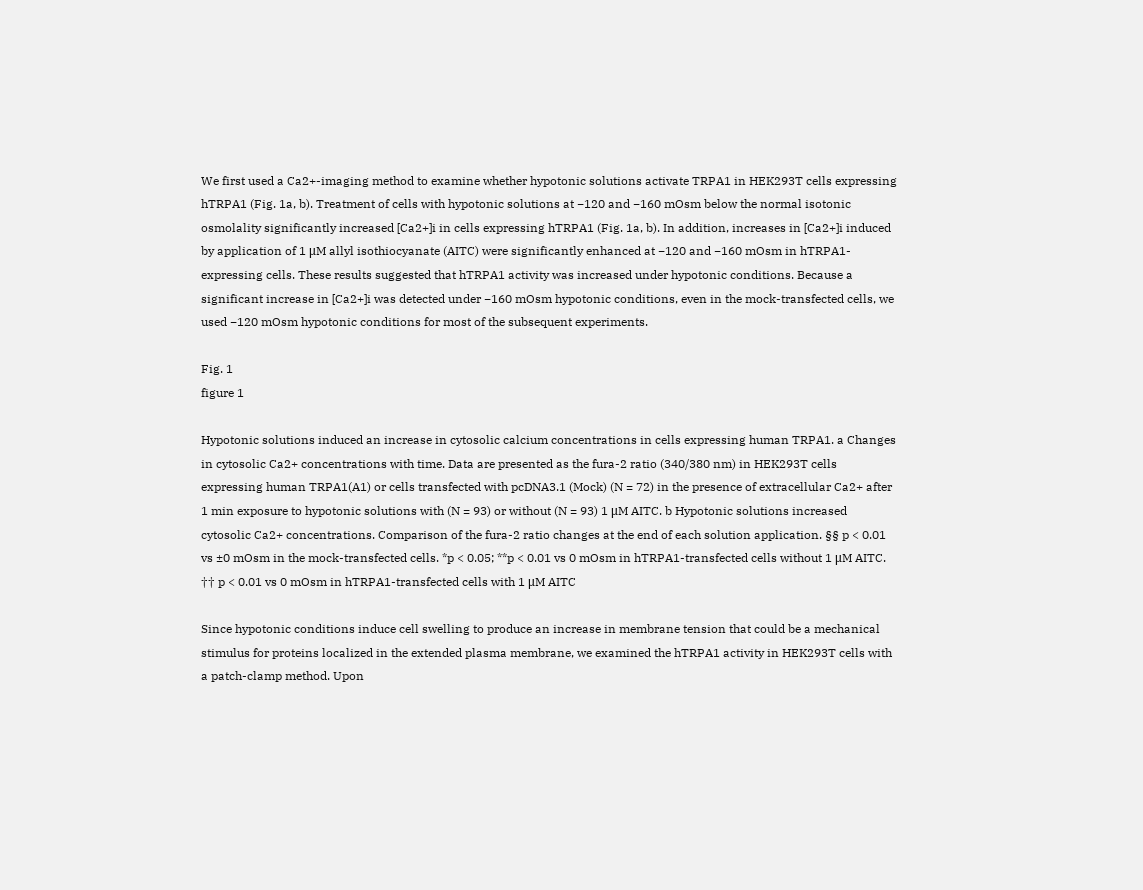We first used a Ca2+-imaging method to examine whether hypotonic solutions activate TRPA1 in HEK293T cells expressing hTRPA1 (Fig. 1a, b). Treatment of cells with hypotonic solutions at −120 and −160 mOsm below the normal isotonic osmolality significantly increased [Ca2+]i in cells expressing hTRPA1 (Fig. 1a, b). In addition, increases in [Ca2+]i induced by application of 1 μM allyl isothiocyanate (AITC) were significantly enhanced at −120 and −160 mOsm in hTRPA1-expressing cells. These results suggested that hTRPA1 activity was increased under hypotonic conditions. Because a significant increase in [Ca2+]i was detected under −160 mOsm hypotonic conditions, even in the mock-transfected cells, we used −120 mOsm hypotonic conditions for most of the subsequent experiments.

Fig. 1
figure 1

Hypotonic solutions induced an increase in cytosolic calcium concentrations in cells expressing human TRPA1. a Changes in cytosolic Ca2+ concentrations with time. Data are presented as the fura-2 ratio (340/380 nm) in HEK293T cells expressing human TRPA1(A1) or cells transfected with pcDNA3.1 (Mock) (N = 72) in the presence of extracellular Ca2+ after 1 min exposure to hypotonic solutions with (N = 93) or without (N = 93) 1 μM AITC. b Hypotonic solutions increased cytosolic Ca2+ concentrations. Comparison of the fura-2 ratio changes at the end of each solution application. §§ p < 0.01 vs ±0 mOsm in the mock-transfected cells. *p < 0.05; **p < 0.01 vs 0 mOsm in hTRPA1-transfected cells without 1 μM AITC. †† p < 0.01 vs 0 mOsm in hTRPA1-transfected cells with 1 μM AITC

Since hypotonic conditions induce cell swelling to produce an increase in membrane tension that could be a mechanical stimulus for proteins localized in the extended plasma membrane, we examined the hTRPA1 activity in HEK293T cells with a patch-clamp method. Upon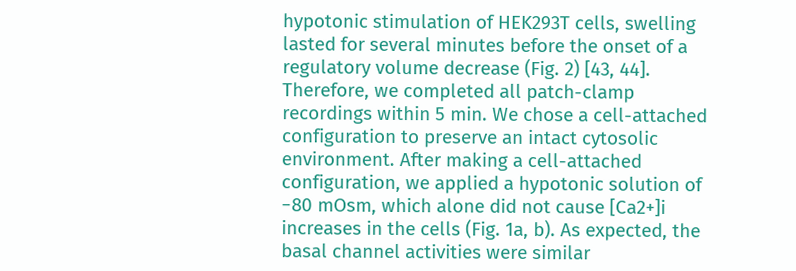hypotonic stimulation of HEK293T cells, swelling lasted for several minutes before the onset of a regulatory volume decrease (Fig. 2) [43, 44]. Therefore, we completed all patch-clamp recordings within 5 min. We chose a cell-attached configuration to preserve an intact cytosolic environment. After making a cell-attached configuration, we applied a hypotonic solution of −80 mOsm, which alone did not cause [Ca2+]i increases in the cells (Fig. 1a, b). As expected, the basal channel activities were similar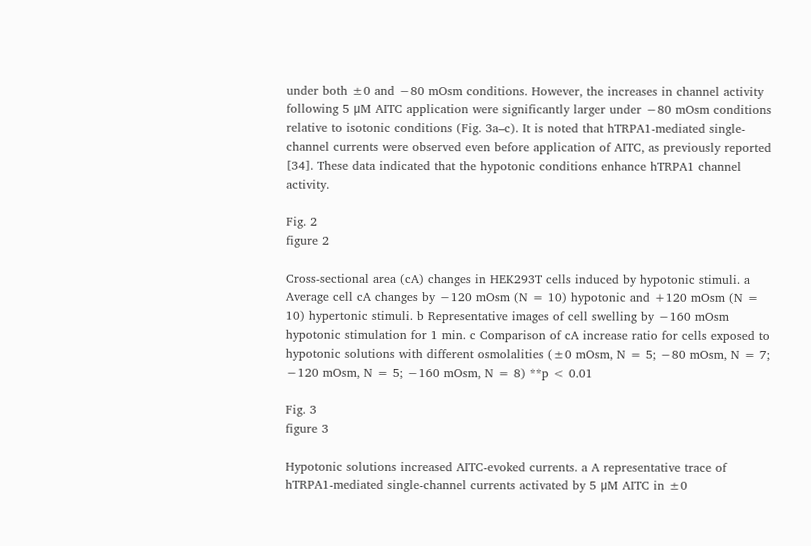under both ±0 and −80 mOsm conditions. However, the increases in channel activity following 5 μM AITC application were significantly larger under −80 mOsm conditions relative to isotonic conditions (Fig. 3a–c). It is noted that hTRPA1-mediated single-channel currents were observed even before application of AITC, as previously reported [34]. These data indicated that the hypotonic conditions enhance hTRPA1 channel activity.

Fig. 2
figure 2

Cross-sectional area (cA) changes in HEK293T cells induced by hypotonic stimuli. a Average cell cA changes by −120 mOsm (N = 10) hypotonic and +120 mOsm (N = 10) hypertonic stimuli. b Representative images of cell swelling by −160 mOsm hypotonic stimulation for 1 min. c Comparison of cA increase ratio for cells exposed to hypotonic solutions with different osmolalities (±0 mOsm, N = 5; −80 mOsm, N = 7; −120 mOsm, N = 5; −160 mOsm, N = 8) **p < 0.01

Fig. 3
figure 3

Hypotonic solutions increased AITC-evoked currents. a A representative trace of hTRPA1-mediated single-channel currents activated by 5 μM AITC in ±0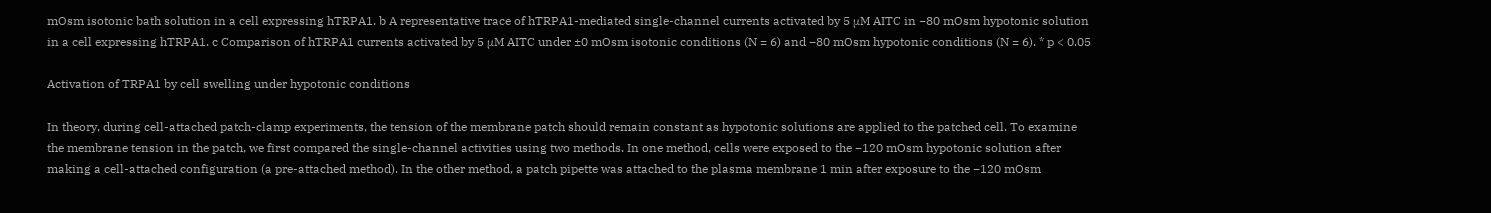mOsm isotonic bath solution in a cell expressing hTRPA1. b A representative trace of hTRPA1-mediated single-channel currents activated by 5 μM AITC in −80 mOsm hypotonic solution in a cell expressing hTRPA1. c Comparison of hTRPA1 currents activated by 5 μM AITC under ±0 mOsm isotonic conditions (N = 6) and −80 mOsm hypotonic conditions (N = 6). * p < 0.05

Activation of TRPA1 by cell swelling under hypotonic conditions

In theory, during cell-attached patch-clamp experiments, the tension of the membrane patch should remain constant as hypotonic solutions are applied to the patched cell. To examine the membrane tension in the patch, we first compared the single-channel activities using two methods. In one method, cells were exposed to the −120 mOsm hypotonic solution after making a cell-attached configuration (a pre-attached method). In the other method, a patch pipette was attached to the plasma membrane 1 min after exposure to the −120 mOsm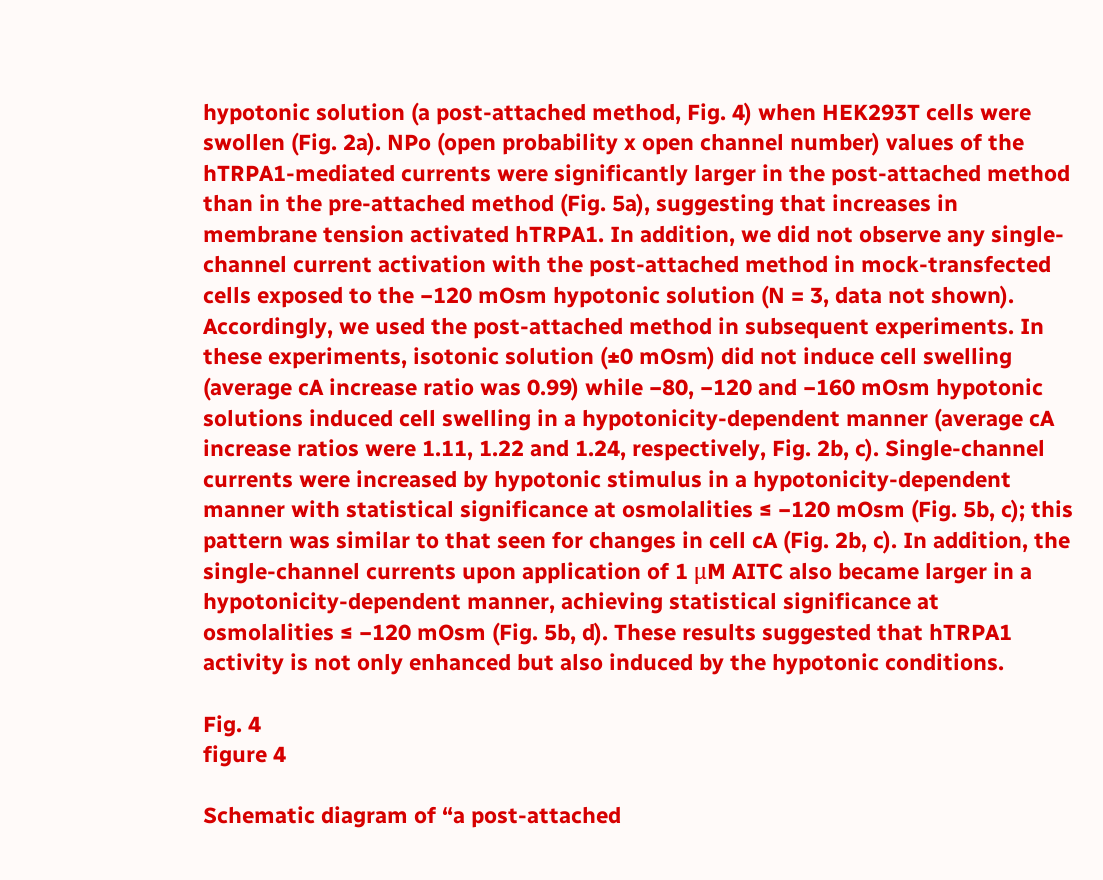hypotonic solution (a post-attached method, Fig. 4) when HEK293T cells were swollen (Fig. 2a). NPo (open probability x open channel number) values of the hTRPA1-mediated currents were significantly larger in the post-attached method than in the pre-attached method (Fig. 5a), suggesting that increases in membrane tension activated hTRPA1. In addition, we did not observe any single-channel current activation with the post-attached method in mock-transfected cells exposed to the −120 mOsm hypotonic solution (N = 3, data not shown). Accordingly, we used the post-attached method in subsequent experiments. In these experiments, isotonic solution (±0 mOsm) did not induce cell swelling (average cA increase ratio was 0.99) while −80, −120 and −160 mOsm hypotonic solutions induced cell swelling in a hypotonicity-dependent manner (average cA increase ratios were 1.11, 1.22 and 1.24, respectively, Fig. 2b, c). Single-channel currents were increased by hypotonic stimulus in a hypotonicity-dependent manner with statistical significance at osmolalities ≤ −120 mOsm (Fig. 5b, c); this pattern was similar to that seen for changes in cell cA (Fig. 2b, c). In addition, the single-channel currents upon application of 1 μM AITC also became larger in a hypotonicity-dependent manner, achieving statistical significance at osmolalities ≤ −120 mOsm (Fig. 5b, d). These results suggested that hTRPA1 activity is not only enhanced but also induced by the hypotonic conditions.

Fig. 4
figure 4

Schematic diagram of “a post-attached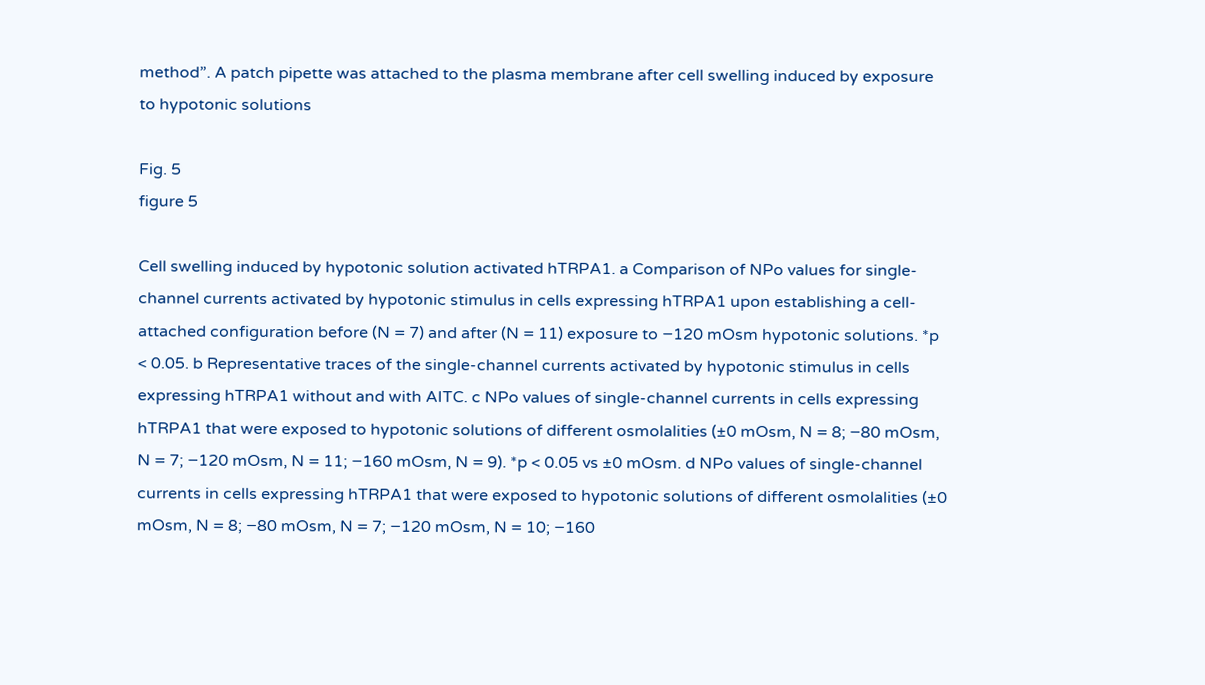method”. A patch pipette was attached to the plasma membrane after cell swelling induced by exposure to hypotonic solutions

Fig. 5
figure 5

Cell swelling induced by hypotonic solution activated hTRPA1. a Comparison of NPo values for single-channel currents activated by hypotonic stimulus in cells expressing hTRPA1 upon establishing a cell-attached configuration before (N = 7) and after (N = 11) exposure to −120 mOsm hypotonic solutions. *p < 0.05. b Representative traces of the single-channel currents activated by hypotonic stimulus in cells expressing hTRPA1 without and with AITC. c NPo values of single-channel currents in cells expressing hTRPA1 that were exposed to hypotonic solutions of different osmolalities (±0 mOsm, N = 8; −80 mOsm, N = 7; −120 mOsm, N = 11; −160 mOsm, N = 9). *p < 0.05 vs ±0 mOsm. d NPo values of single-channel currents in cells expressing hTRPA1 that were exposed to hypotonic solutions of different osmolalities (±0 mOsm, N = 8; −80 mOsm, N = 7; −120 mOsm, N = 10; −160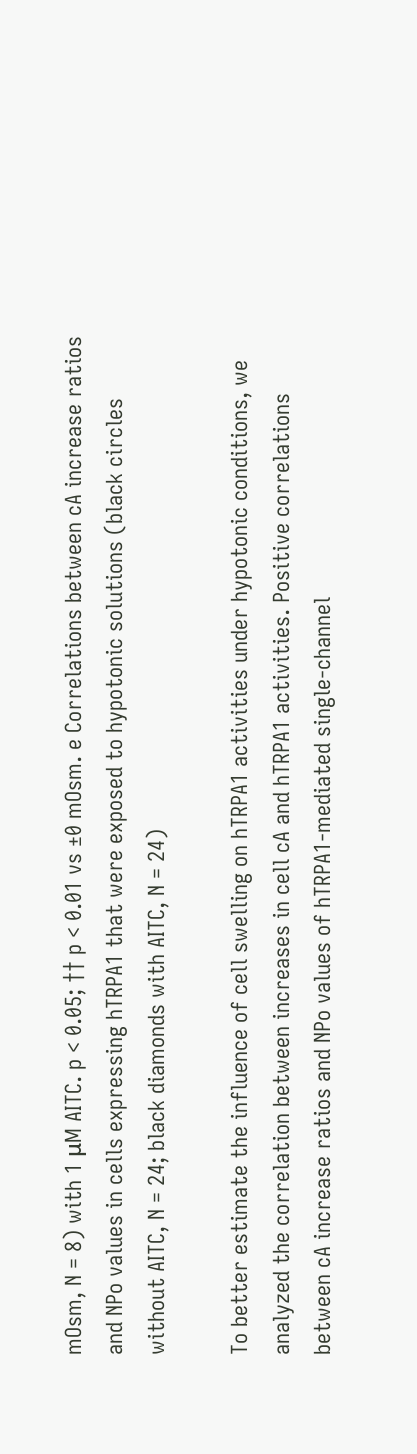mOsm, N = 8) with 1 μM AITC. p < 0.05; †† p < 0.01 vs ±0 mOsm. e Correlations between cA increase ratios and NPo values in cells expressing hTRPA1 that were exposed to hypotonic solutions (black circles without AITC, N = 24; black diamonds with AITC, N = 24)

To better estimate the influence of cell swelling on hTRPA1 activities under hypotonic conditions, we analyzed the correlation between increases in cell cA and hTRPA1 activities. Positive correlations between cA increase ratios and NPo values of hTRPA1-mediated single-channel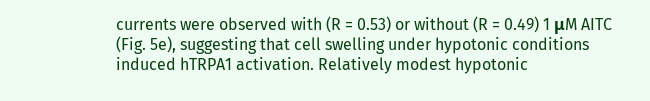currents were observed with (R = 0.53) or without (R = 0.49) 1 μM AITC (Fig. 5e), suggesting that cell swelling under hypotonic conditions induced hTRPA1 activation. Relatively modest hypotonic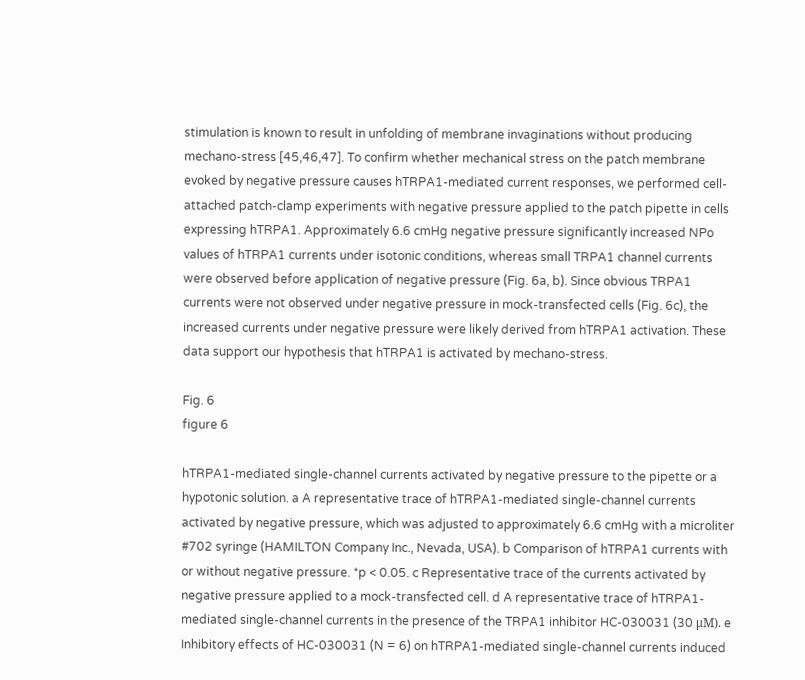stimulation is known to result in unfolding of membrane invaginations without producing mechano-stress [45,46,47]. To confirm whether mechanical stress on the patch membrane evoked by negative pressure causes hTRPA1-mediated current responses, we performed cell-attached patch-clamp experiments with negative pressure applied to the patch pipette in cells expressing hTRPA1. Approximately 6.6 cmHg negative pressure significantly increased NPo values of hTRPA1 currents under isotonic conditions, whereas small TRPA1 channel currents were observed before application of negative pressure (Fig. 6a, b). Since obvious TRPA1 currents were not observed under negative pressure in mock-transfected cells (Fig. 6c), the increased currents under negative pressure were likely derived from hTRPA1 activation. These data support our hypothesis that hTRPA1 is activated by mechano-stress.

Fig. 6
figure 6

hTRPA1-mediated single-channel currents activated by negative pressure to the pipette or a hypotonic solution. a A representative trace of hTRPA1-mediated single-channel currents activated by negative pressure, which was adjusted to approximately 6.6 cmHg with a microliter #702 syringe (HAMILTON Company Inc., Nevada, USA). b Comparison of hTRPA1 currents with or without negative pressure. *p < 0.05. c Representative trace of the currents activated by negative pressure applied to a mock-transfected cell. d A representative trace of hTRPA1-mediated single-channel currents in the presence of the TRPA1 inhibitor HC-030031 (30 μM). e Inhibitory effects of HC-030031 (N = 6) on hTRPA1-mediated single-channel currents induced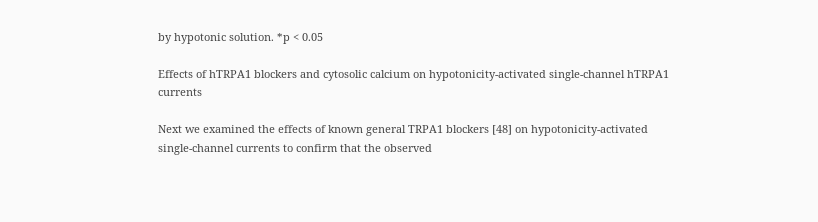by hypotonic solution. *p < 0.05

Effects of hTRPA1 blockers and cytosolic calcium on hypotonicity-activated single-channel hTRPA1 currents

Next we examined the effects of known general TRPA1 blockers [48] on hypotonicity-activated single-channel currents to confirm that the observed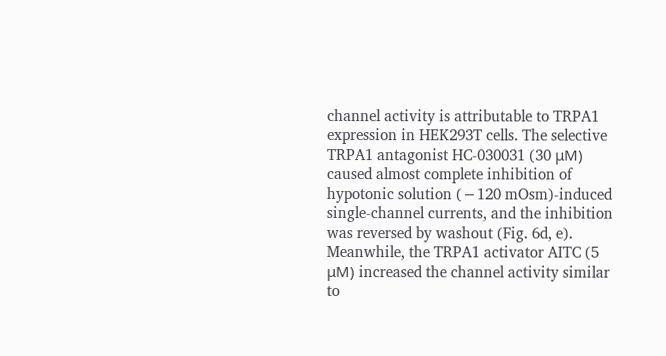channel activity is attributable to TRPA1 expression in HEK293T cells. The selective TRPA1 antagonist HC-030031 (30 μM) caused almost complete inhibition of hypotonic solution (−120 mOsm)-induced single-channel currents, and the inhibition was reversed by washout (Fig. 6d, e). Meanwhile, the TRPA1 activator AITC (5 μM) increased the channel activity similar to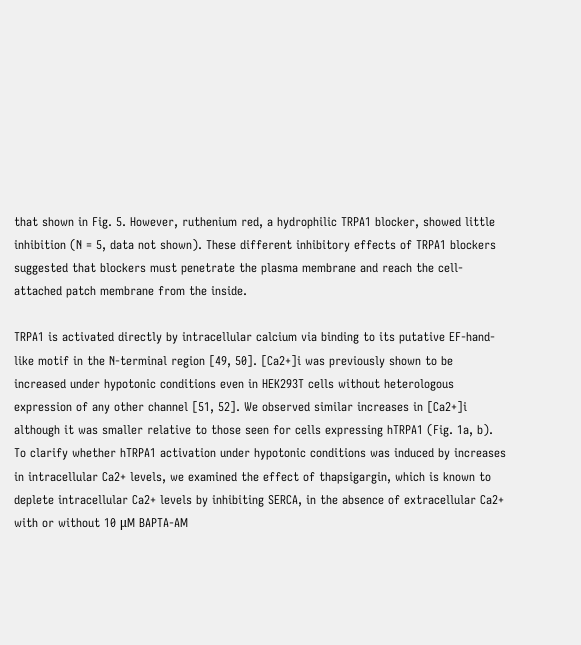that shown in Fig. 5. However, ruthenium red, a hydrophilic TRPA1 blocker, showed little inhibition (N = 5, data not shown). These different inhibitory effects of TRPA1 blockers suggested that blockers must penetrate the plasma membrane and reach the cell-attached patch membrane from the inside.

TRPA1 is activated directly by intracellular calcium via binding to its putative EF-hand-like motif in the N-terminal region [49, 50]. [Ca2+]i was previously shown to be increased under hypotonic conditions even in HEK293T cells without heterologous expression of any other channel [51, 52]. We observed similar increases in [Ca2+]i although it was smaller relative to those seen for cells expressing hTRPA1 (Fig. 1a, b). To clarify whether hTRPA1 activation under hypotonic conditions was induced by increases in intracellular Ca2+ levels, we examined the effect of thapsigargin, which is known to deplete intracellular Ca2+ levels by inhibiting SERCA, in the absence of extracellular Ca2+ with or without 10 μM BAPTA-AM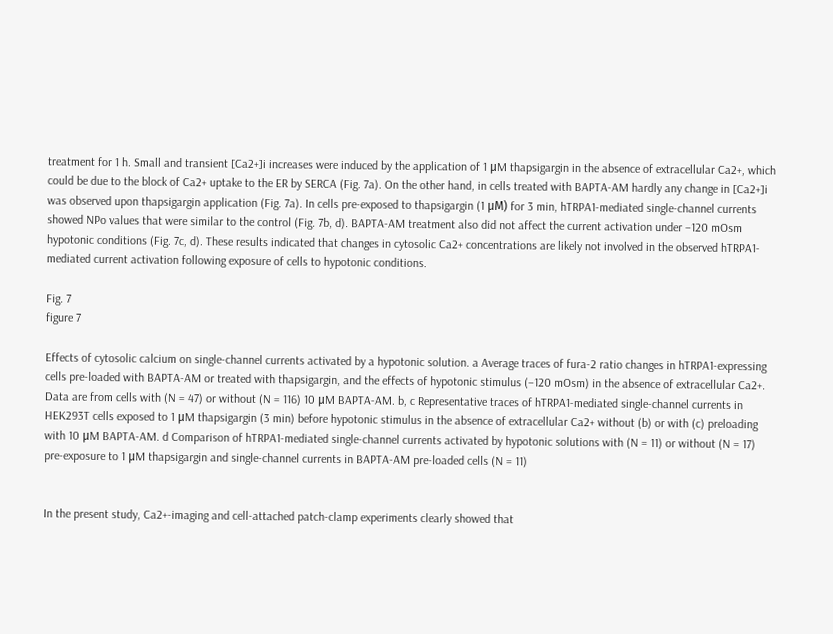treatment for 1 h. Small and transient [Ca2+]i increases were induced by the application of 1 μM thapsigargin in the absence of extracellular Ca2+, which could be due to the block of Ca2+ uptake to the ER by SERCA (Fig. 7a). On the other hand, in cells treated with BAPTA-AM hardly any change in [Ca2+]i was observed upon thapsigargin application (Fig. 7a). In cells pre-exposed to thapsigargin (1 μM) for 3 min, hTRPA1-mediated single-channel currents showed NPo values that were similar to the control (Fig. 7b, d). BAPTA-AM treatment also did not affect the current activation under −120 mOsm hypotonic conditions (Fig. 7c, d). These results indicated that changes in cytosolic Ca2+ concentrations are likely not involved in the observed hTRPA1-mediated current activation following exposure of cells to hypotonic conditions.

Fig. 7
figure 7

Effects of cytosolic calcium on single-channel currents activated by a hypotonic solution. a Average traces of fura-2 ratio changes in hTRPA1-expressing cells pre-loaded with BAPTA-AM or treated with thapsigargin, and the effects of hypotonic stimulus (−120 mOsm) in the absence of extracellular Ca2+. Data are from cells with (N = 47) or without (N = 116) 10 μM BAPTA-AM. b, c Representative traces of hTRPA1-mediated single-channel currents in HEK293T cells exposed to 1 μM thapsigargin (3 min) before hypotonic stimulus in the absence of extracellular Ca2+ without (b) or with (c) preloading with 10 μM BAPTA-AM. d Comparison of hTRPA1-mediated single-channel currents activated by hypotonic solutions with (N = 11) or without (N = 17) pre-exposure to 1 μM thapsigargin and single-channel currents in BAPTA-AM pre-loaded cells (N = 11)


In the present study, Ca2+-imaging and cell-attached patch-clamp experiments clearly showed that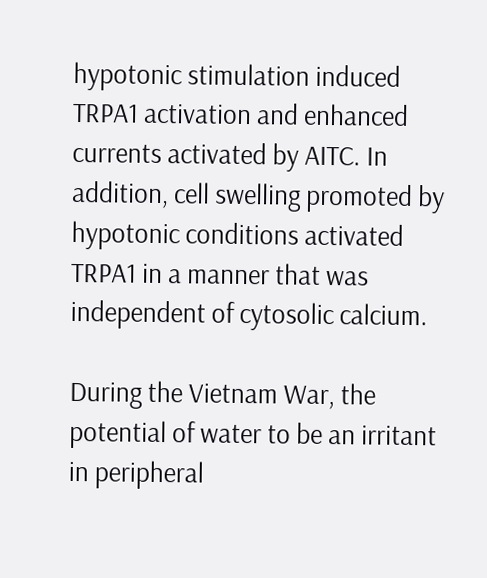hypotonic stimulation induced TRPA1 activation and enhanced currents activated by AITC. In addition, cell swelling promoted by hypotonic conditions activated TRPA1 in a manner that was independent of cytosolic calcium.

During the Vietnam War, the potential of water to be an irritant in peripheral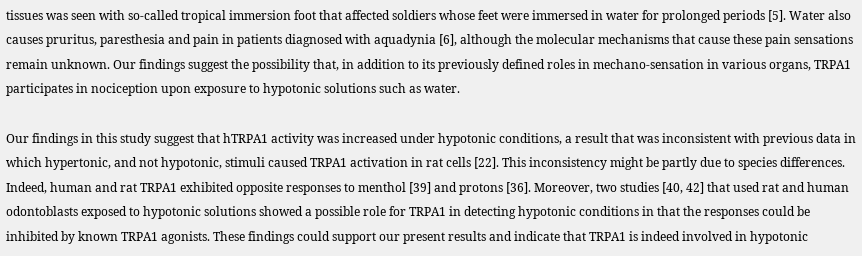tissues was seen with so-called tropical immersion foot that affected soldiers whose feet were immersed in water for prolonged periods [5]. Water also causes pruritus, paresthesia and pain in patients diagnosed with aquadynia [6], although the molecular mechanisms that cause these pain sensations remain unknown. Our findings suggest the possibility that, in addition to its previously defined roles in mechano-sensation in various organs, TRPA1 participates in nociception upon exposure to hypotonic solutions such as water.

Our findings in this study suggest that hTRPA1 activity was increased under hypotonic conditions, a result that was inconsistent with previous data in which hypertonic, and not hypotonic, stimuli caused TRPA1 activation in rat cells [22]. This inconsistency might be partly due to species differences. Indeed, human and rat TRPA1 exhibited opposite responses to menthol [39] and protons [36]. Moreover, two studies [40, 42] that used rat and human odontoblasts exposed to hypotonic solutions showed a possible role for TRPA1 in detecting hypotonic conditions in that the responses could be inhibited by known TRPA1 agonists. These findings could support our present results and indicate that TRPA1 is indeed involved in hypotonic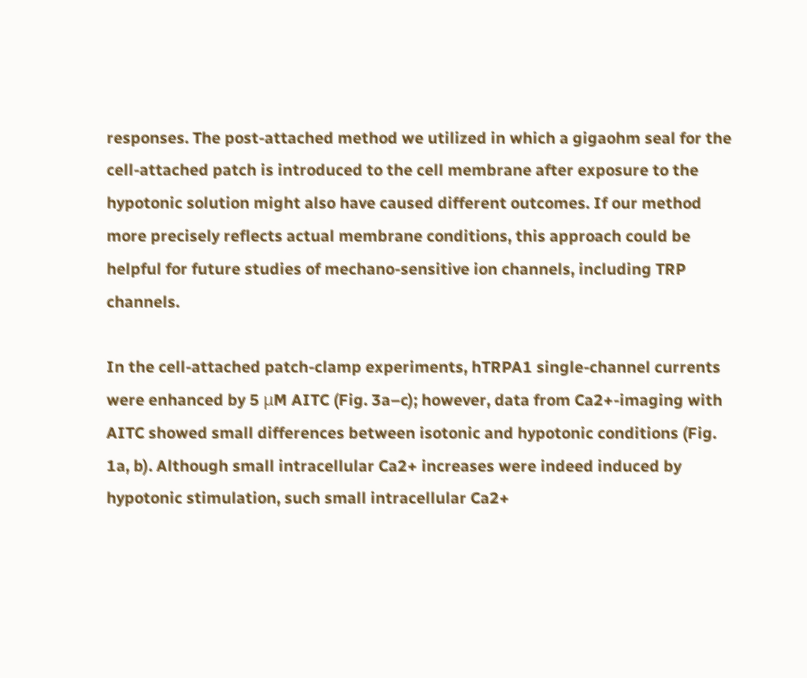responses. The post-attached method we utilized in which a gigaohm seal for the cell-attached patch is introduced to the cell membrane after exposure to the hypotonic solution might also have caused different outcomes. If our method more precisely reflects actual membrane conditions, this approach could be helpful for future studies of mechano-sensitive ion channels, including TRP channels.

In the cell-attached patch-clamp experiments, hTRPA1 single-channel currents were enhanced by 5 μM AITC (Fig. 3a–c); however, data from Ca2+-imaging with AITC showed small differences between isotonic and hypotonic conditions (Fig. 1a, b). Although small intracellular Ca2+ increases were indeed induced by hypotonic stimulation, such small intracellular Ca2+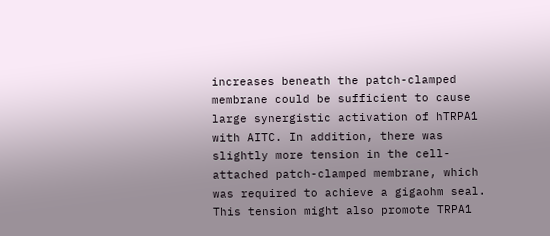increases beneath the patch-clamped membrane could be sufficient to cause large synergistic activation of hTRPA1 with AITC. In addition, there was slightly more tension in the cell-attached patch-clamped membrane, which was required to achieve a gigaohm seal. This tension might also promote TRPA1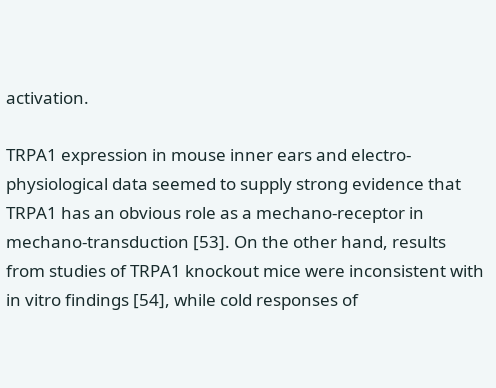activation.

TRPA1 expression in mouse inner ears and electro-physiological data seemed to supply strong evidence that TRPA1 has an obvious role as a mechano-receptor in mechano-transduction [53]. On the other hand, results from studies of TRPA1 knockout mice were inconsistent with in vitro findings [54], while cold responses of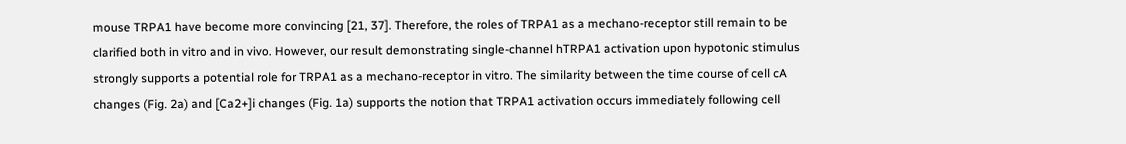mouse TRPA1 have become more convincing [21, 37]. Therefore, the roles of TRPA1 as a mechano-receptor still remain to be clarified both in vitro and in vivo. However, our result demonstrating single-channel hTRPA1 activation upon hypotonic stimulus strongly supports a potential role for TRPA1 as a mechano-receptor in vitro. The similarity between the time course of cell cA changes (Fig. 2a) and [Ca2+]i changes (Fig. 1a) supports the notion that TRPA1 activation occurs immediately following cell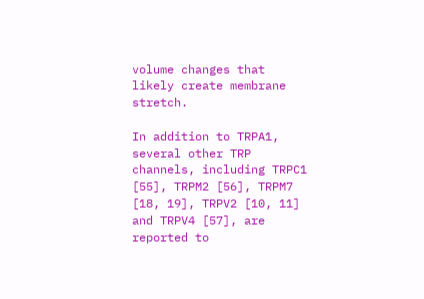volume changes that likely create membrane stretch.

In addition to TRPA1, several other TRP channels, including TRPC1 [55], TRPM2 [56], TRPM7 [18, 19], TRPV2 [10, 11] and TRPV4 [57], are reported to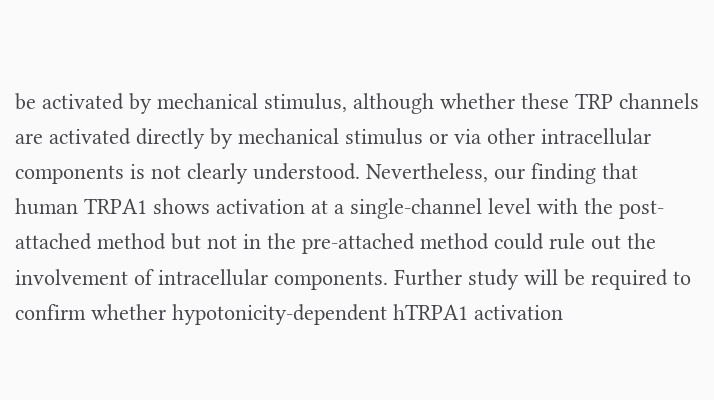be activated by mechanical stimulus, although whether these TRP channels are activated directly by mechanical stimulus or via other intracellular components is not clearly understood. Nevertheless, our finding that human TRPA1 shows activation at a single-channel level with the post-attached method but not in the pre-attached method could rule out the involvement of intracellular components. Further study will be required to confirm whether hypotonicity-dependent hTRPA1 activation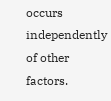occurs independently of other factors.